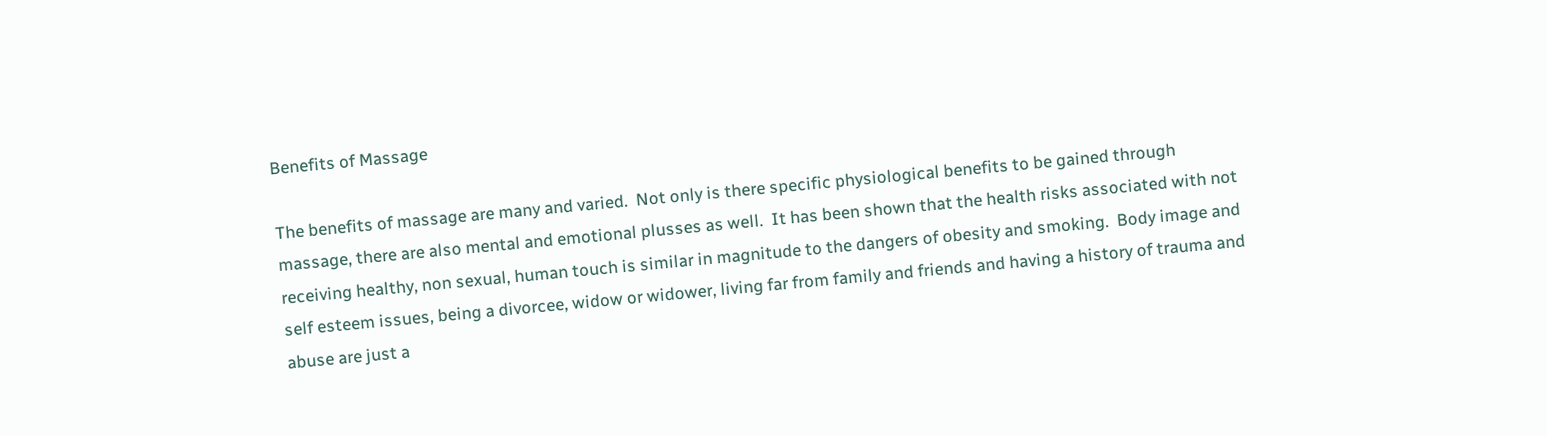Benefits of Massage

The benefits of massage are many and varied.  Not only is there specific physiological benefits to be gained through massage, there are also mental and emotional plusses as well.  It has been shown that the health risks associated with not receiving healthy, non sexual, human touch is similar in magnitude to the dangers of obesity and smoking.  Body image and self esteem issues, being a divorcee, widow or widower, living far from family and friends and having a history of trauma and abuse are just a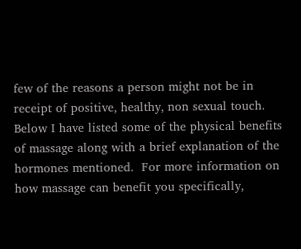few of the reasons a person might not be in receipt of positive, healthy, non sexual touch.  Below I have listed some of the physical benefits of massage along with a brief explanation of the hormones mentioned.  For more information on how massage can benefit you specifically,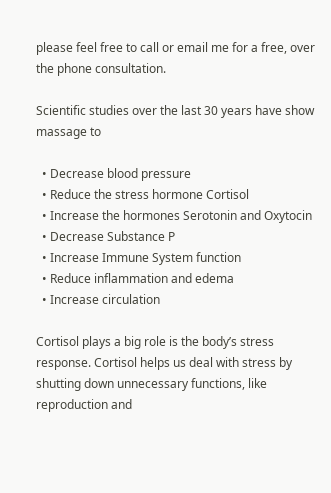please feel free to call or email me for a free, over the phone consultation.

Scientific studies over the last 30 years have show massage to

  • Decrease blood pressure
  • Reduce the stress hormone Cortisol
  • Increase the hormones Serotonin and Oxytocin
  • Decrease Substance P
  • Increase Immune System function
  • Reduce inflammation and edema
  • Increase circulation

Cortisol plays a big role is the body’s stress response. Cortisol helps us deal with stress by shutting down unnecessary functions, like reproduction and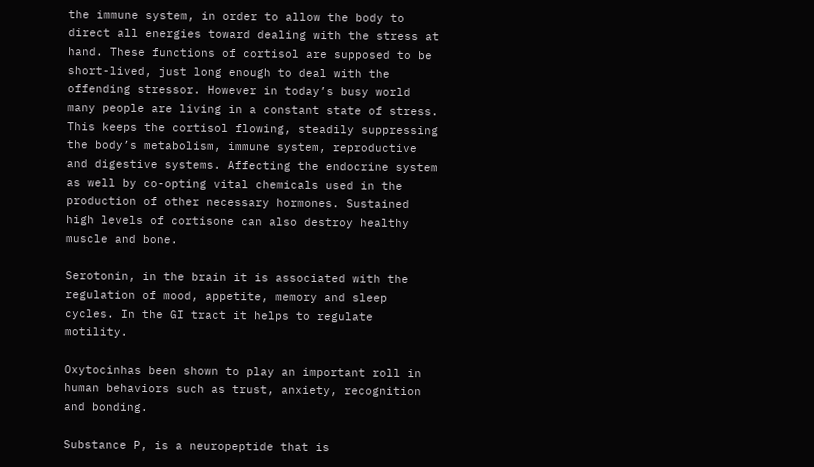the immune system, in order to allow the body to direct all energies toward dealing with the stress at hand. These functions of cortisol are supposed to be short-lived, just long enough to deal with the offending stressor. However in today’s busy world many people are living in a constant state of stress.  This keeps the cortisol flowing, steadily suppressing the body’s metabolism, immune system, reproductive and digestive systems. Affecting the endocrine system as well by co-opting vital chemicals used in the production of other necessary hormones. Sustained high levels of cortisone can also destroy healthy muscle and bone.

Serotonin, in the brain it is associated with the regulation of mood, appetite, memory and sleep cycles. In the GI tract it helps to regulate motility.

Oxytocinhas been shown to play an important roll in human behaviors such as trust, anxiety, recognition and bonding.

Substance P, is a neuropeptide that is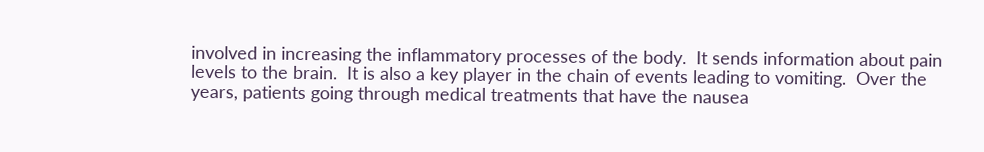involved in increasing the inflammatory processes of the body.  It sends information about pain levels to the brain.  It is also a key player in the chain of events leading to vomiting.  Over the years, patients going through medical treatments that have the nausea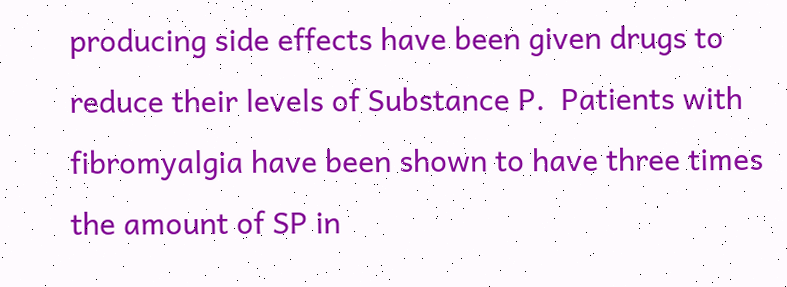producing side effects have been given drugs to reduce their levels of Substance P.  Patients with fibromyalgia have been shown to have three times the amount of SP in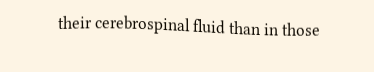their cerebrospinal fluid than in those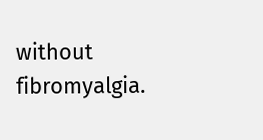without fibromyalgia.